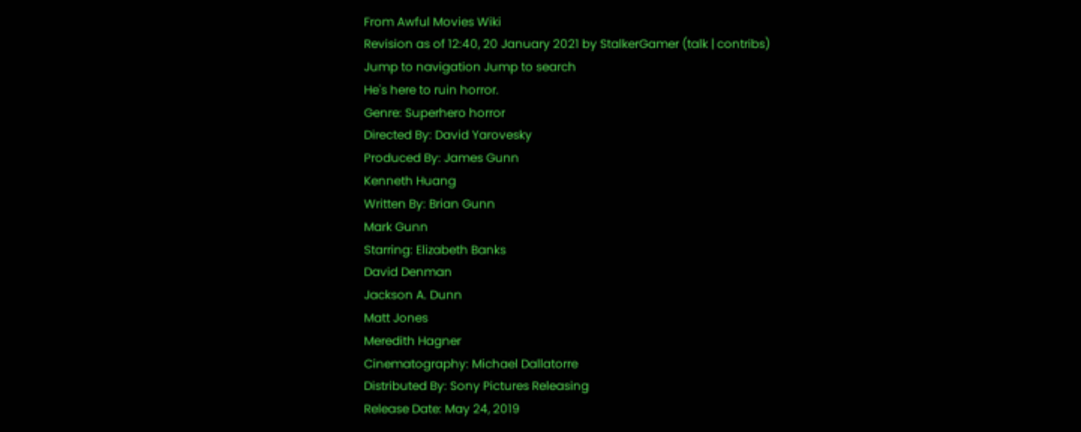From Awful Movies Wiki
Revision as of 12:40, 20 January 2021 by StalkerGamer (talk | contribs)
Jump to navigation Jump to search
He's here to ruin horror.
Genre: Superhero horror
Directed By: David Yarovesky
Produced By: James Gunn
Kenneth Huang
Written By: Brian Gunn
Mark Gunn
Starring: Elizabeth Banks
David Denman
Jackson A. Dunn
Matt Jones
Meredith Hagner
Cinematography: Michael Dallatorre
Distributed By: Sony Pictures Releasing
Release Date: May 24, 2019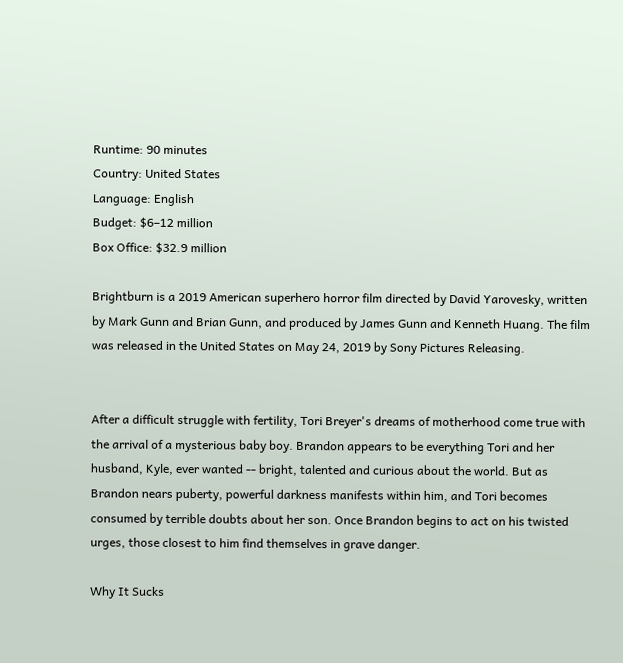Runtime: 90 minutes
Country: United States
Language: English
Budget: $6–12 million
Box Office: $32.9 million

Brightburn is a 2019 American superhero horror film directed by David Yarovesky, written by Mark Gunn and Brian Gunn, and produced by James Gunn and Kenneth Huang. The film was released in the United States on May 24, 2019 by Sony Pictures Releasing.


After a difficult struggle with fertility, Tori Breyer's dreams of motherhood come true with the arrival of a mysterious baby boy. Brandon appears to be everything Tori and her husband, Kyle, ever wanted -- bright, talented and curious about the world. But as Brandon nears puberty, powerful darkness manifests within him, and Tori becomes consumed by terrible doubts about her son. Once Brandon begins to act on his twisted urges, those closest to him find themselves in grave danger.

Why It Sucks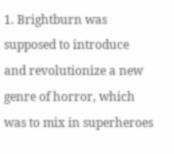1. Brightburn was supposed to introduce and revolutionize a new genre of horror, which was to mix in superheroes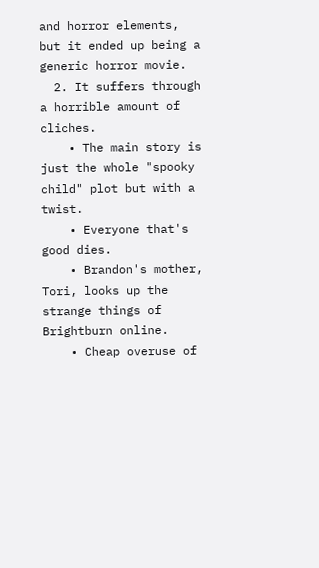and horror elements, but it ended up being a generic horror movie.
  2. It suffers through a horrible amount of cliches.
    • The main story is just the whole "spooky child" plot but with a twist.
    • Everyone that's good dies.
    • Brandon's mother, Tori, looks up the strange things of Brightburn online.
    • Cheap overuse of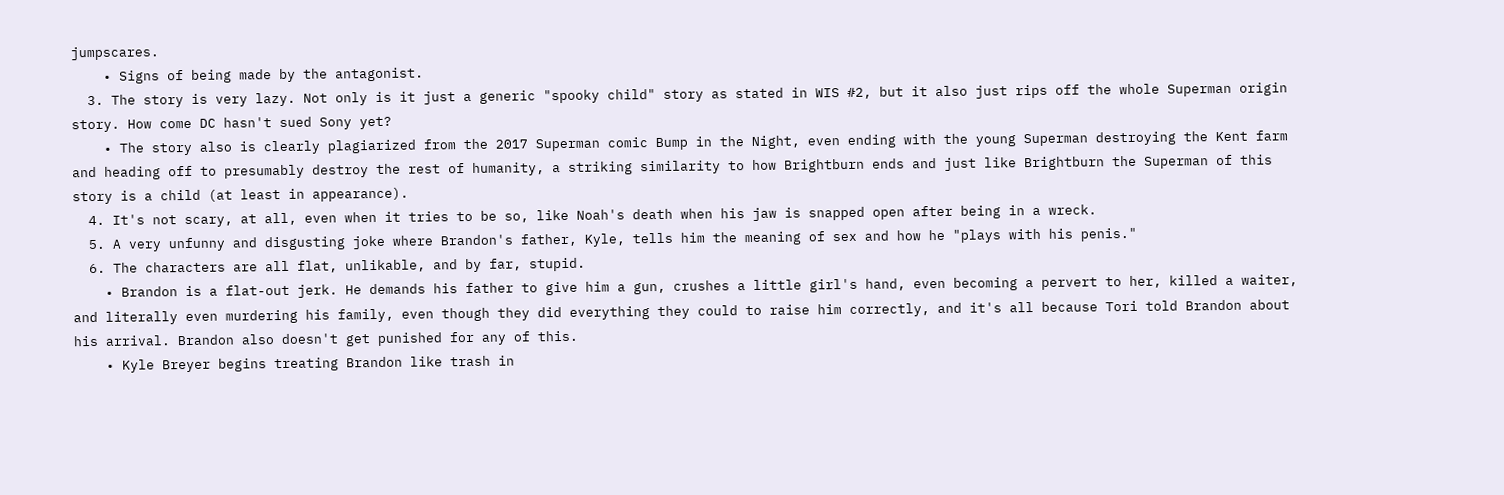jumpscares.
    • Signs of being made by the antagonist.
  3. The story is very lazy. Not only is it just a generic "spooky child" story as stated in WIS #2, but it also just rips off the whole Superman origin story. How come DC hasn't sued Sony yet?
    • The story also is clearly plagiarized from the 2017 Superman comic Bump in the Night, even ending with the young Superman destroying the Kent farm and heading off to presumably destroy the rest of humanity, a striking similarity to how Brightburn ends and just like Brightburn the Superman of this story is a child (at least in appearance).
  4. It's not scary, at all, even when it tries to be so, like Noah's death when his jaw is snapped open after being in a wreck.
  5. A very unfunny and disgusting joke where Brandon's father, Kyle, tells him the meaning of sex and how he "plays with his penis."
  6. The characters are all flat, unlikable, and by far, stupid.
    • Brandon is a flat-out jerk. He demands his father to give him a gun, crushes a little girl's hand, even becoming a pervert to her, killed a waiter, and literally even murdering his family, even though they did everything they could to raise him correctly, and it's all because Tori told Brandon about his arrival. Brandon also doesn't get punished for any of this.
    • Kyle Breyer begins treating Brandon like trash in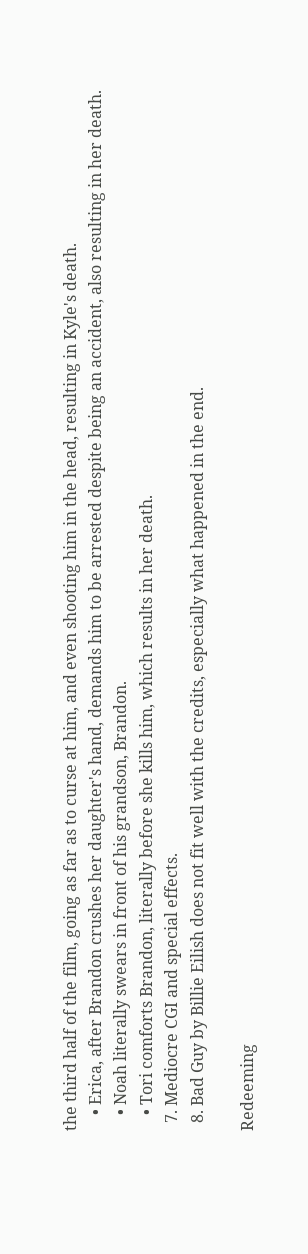the third half of the film, going as far as to curse at him, and even shooting him in the head, resulting in Kyle's death.
    • Erica, after Brandon crushes her daughter's hand, demands him to be arrested despite being an accident, also resulting in her death.
    • Noah literally swears in front of his grandson, Brandon.
    • Tori comforts Brandon, literally before she kills him, which results in her death.
  7. Mediocre CGI and special effects.
  8. Bad Guy by Billie Eilish does not fit well with the credits, especially what happened in the end.

Redeeming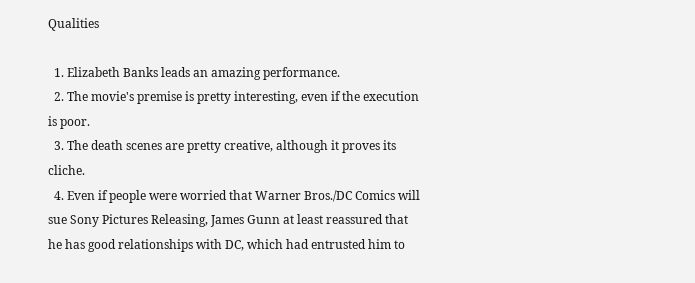Qualities

  1. Elizabeth Banks leads an amazing performance.
  2. The movie's premise is pretty interesting, even if the execution is poor.
  3. The death scenes are pretty creative, although it proves its cliche.
  4. Even if people were worried that Warner Bros./DC Comics will sue Sony Pictures Releasing, James Gunn at least reassured that he has good relationships with DC, which had entrusted him to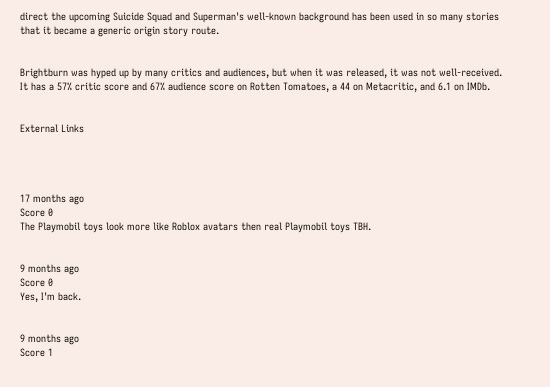direct the upcoming Suicide Squad and Superman's well-known background has been used in so many stories that it became a generic origin story route.


Brightburn was hyped up by many critics and audiences, but when it was released, it was not well-received. It has a 57% critic score and 67% audience score on Rotten Tomatoes, a 44 on Metacritic, and 6.1 on IMDb.


External Links




17 months ago
Score 0
The Playmobil toys look more like Roblox avatars then real Playmobil toys TBH.


9 months ago
Score 0
Yes, I'm back.


9 months ago
Score 1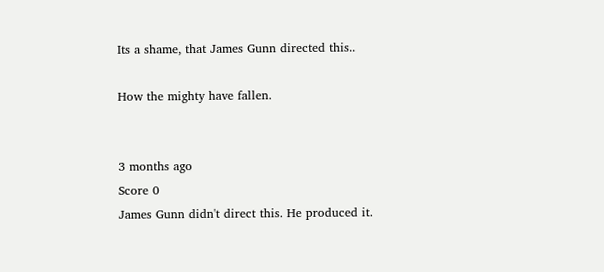Its a shame, that James Gunn directed this..

How the mighty have fallen.


3 months ago
Score 0
James Gunn didn't direct this. He produced it.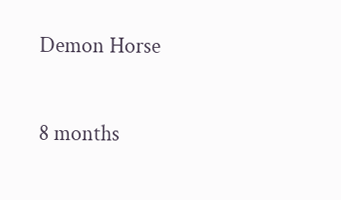Demon Horse

8 months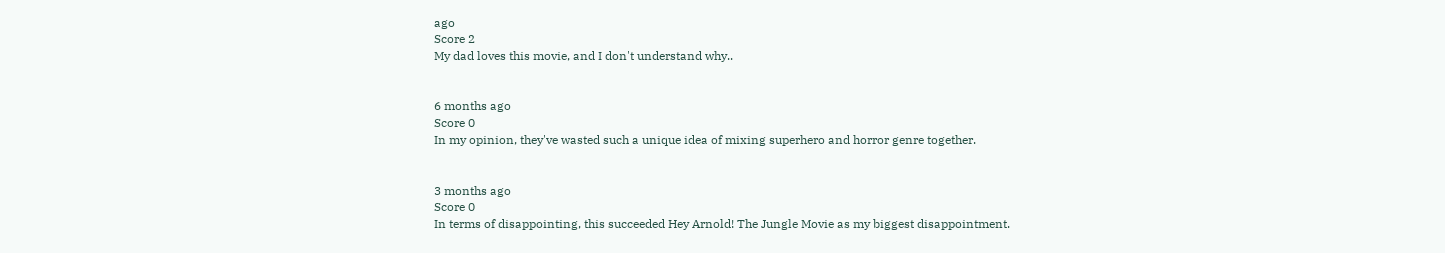ago
Score 2
My dad loves this movie, and I don't understand why..


6 months ago
Score 0
In my opinion, they've wasted such a unique idea of mixing superhero and horror genre together.


3 months ago
Score 0
In terms of disappointing, this succeeded Hey Arnold! The Jungle Movie as my biggest disappointment.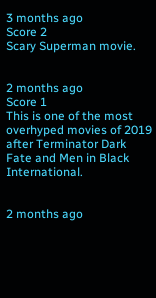3 months ago
Score 2
Scary Superman movie.


2 months ago
Score 1
This is one of the most overhyped movies of 2019 after Terminator Dark Fate and Men in Black International.


2 months ago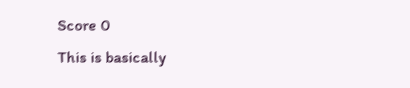Score 0
This is basically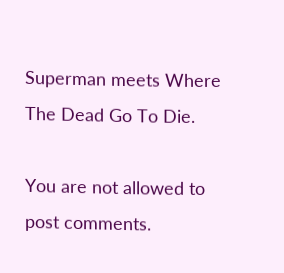Superman meets Where The Dead Go To Die.

You are not allowed to post comments.